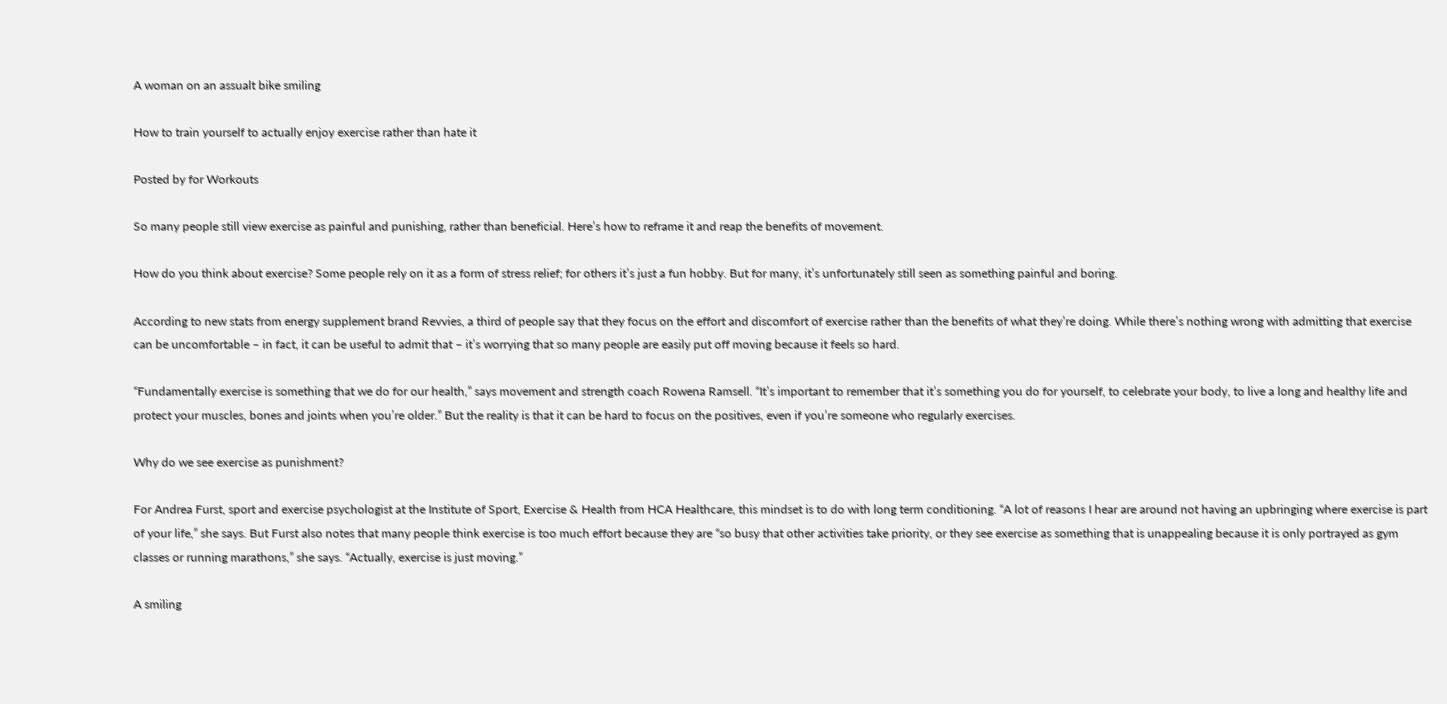A woman on an assualt bike smiling

How to train yourself to actually enjoy exercise rather than hate it

Posted by for Workouts

So many people still view exercise as painful and punishing, rather than beneficial. Here’s how to reframe it and reap the benefits of movement.

How do you think about exercise? Some people rely on it as a form of stress relief; for others it’s just a fun hobby. But for many, it’s unfortunately still seen as something painful and boring.

According to new stats from energy supplement brand Revvies, a third of people say that they focus on the effort and discomfort of exercise rather than the benefits of what they’re doing. While there’s nothing wrong with admitting that exercise can be uncomfortable – in fact, it can be useful to admit that – it’s worrying that so many people are easily put off moving because it feels so hard.

“Fundamentally exercise is something that we do for our health,” says movement and strength coach Rowena Ramsell. “It’s important to remember that it’s something you do for yourself, to celebrate your body, to live a long and healthy life and protect your muscles, bones and joints when you’re older.” But the reality is that it can be hard to focus on the positives, even if you’re someone who regularly exercises.

Why do we see exercise as punishment?

For Andrea Furst, sport and exercise psychologist at the Institute of Sport, Exercise & Health from HCA Healthcare, this mindset is to do with long term conditioning. “A lot of reasons I hear are around not having an upbringing where exercise is part of your life,” she says. But Furst also notes that many people think exercise is too much effort because they are “so busy that other activities take priority, or they see exercise as something that is unappealing because it is only portrayed as gym classes or running marathons,” she says. “Actually, exercise is just moving.”

A smiling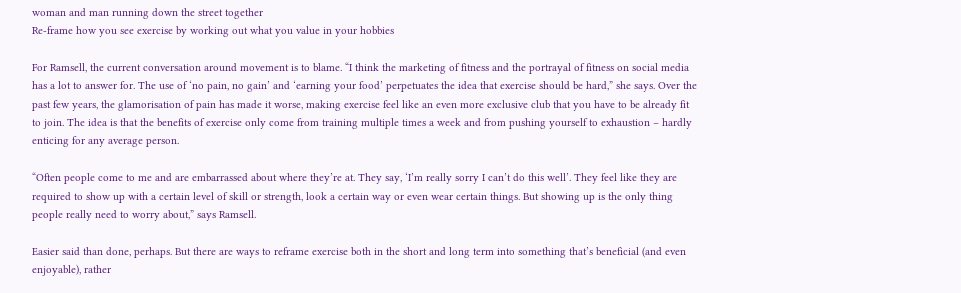woman and man running down the street together
Re-frame how you see exercise by working out what you value in your hobbies

For Ramsell, the current conversation around movement is to blame. “I think the marketing of fitness and the portrayal of fitness on social media has a lot to answer for. The use of ‘no pain, no gain’ and ‘earning your food’ perpetuates the idea that exercise should be hard,” she says. Over the past few years, the glamorisation of pain has made it worse, making exercise feel like an even more exclusive club that you have to be already fit to join. The idea is that the benefits of exercise only come from training multiple times a week and from pushing yourself to exhaustion – hardly enticing for any average person.

“Often people come to me and are embarrassed about where they’re at. They say, ‘I’m really sorry I can’t do this well’. They feel like they are required to show up with a certain level of skill or strength, look a certain way or even wear certain things. But showing up is the only thing people really need to worry about,” says Ramsell.

Easier said than done, perhaps. But there are ways to reframe exercise both in the short and long term into something that’s beneficial (and even enjoyable), rather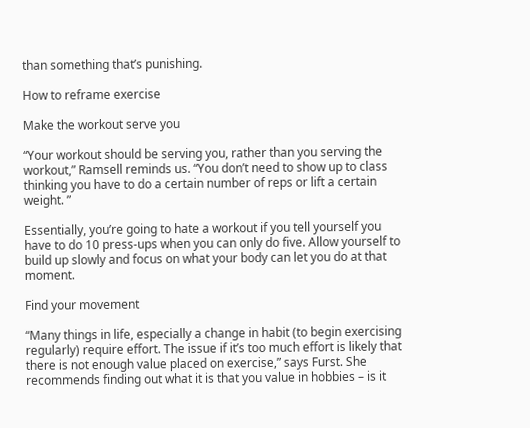than something that’s punishing.

How to reframe exercise

Make the workout serve you

“Your workout should be serving you, rather than you serving the workout,” Ramsell reminds us. “You don’t need to show up to class thinking you have to do a certain number of reps or lift a certain weight. ”

Essentially, you’re going to hate a workout if you tell yourself you have to do 10 press-ups when you can only do five. Allow yourself to build up slowly and focus on what your body can let you do at that moment.

Find your movement

“Many things in life, especially a change in habit (to begin exercising regularly) require effort. The issue if it’s too much effort is likely that there is not enough value placed on exercise,” says Furst. She recommends finding out what it is that you value in hobbies – is it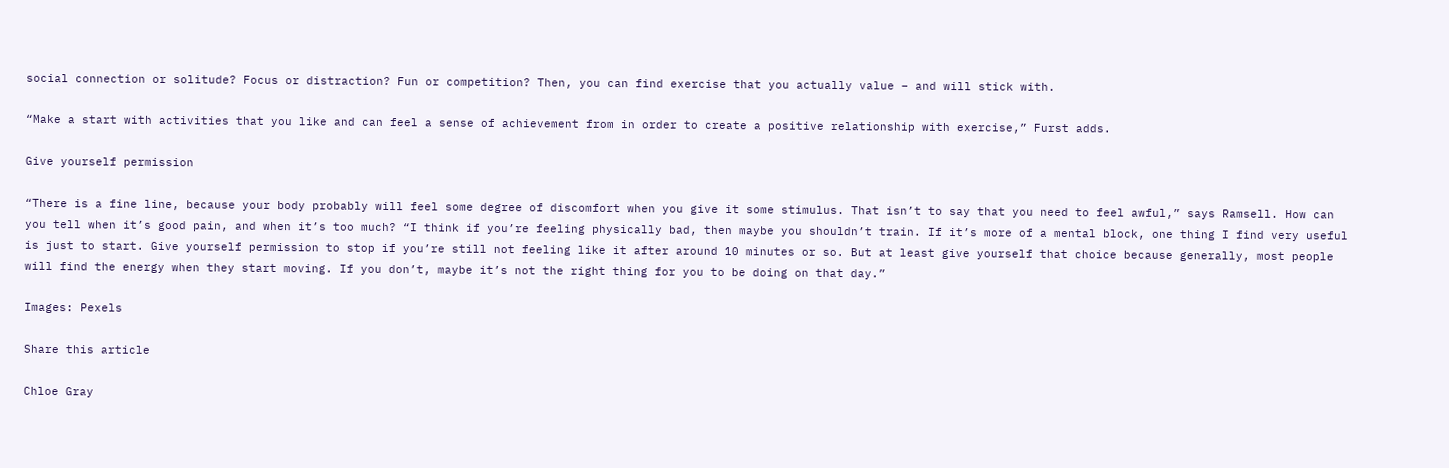social connection or solitude? Focus or distraction? Fun or competition? Then, you can find exercise that you actually value – and will stick with.

“Make a start with activities that you like and can feel a sense of achievement from in order to create a positive relationship with exercise,” Furst adds.

Give yourself permission

“There is a fine line, because your body probably will feel some degree of discomfort when you give it some stimulus. That isn’t to say that you need to feel awful,” says Ramsell. How can you tell when it’s good pain, and when it’s too much? “I think if you’re feeling physically bad, then maybe you shouldn’t train. If it’s more of a mental block, one thing I find very useful is just to start. Give yourself permission to stop if you’re still not feeling like it after around 10 minutes or so. But at least give yourself that choice because generally, most people will find the energy when they start moving. If you don’t, maybe it’s not the right thing for you to be doing on that day.”

Images: Pexels

Share this article

Chloe Gray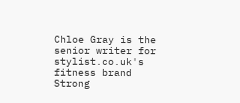Chloe Gray is the senior writer for stylist.co.uk's fitness brand Strong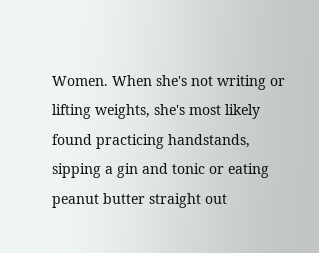Women. When she's not writing or lifting weights, she's most likely found practicing handstands, sipping a gin and tonic or eating peanut butter straight out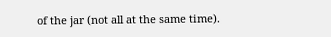of the jar (not all at the same time).